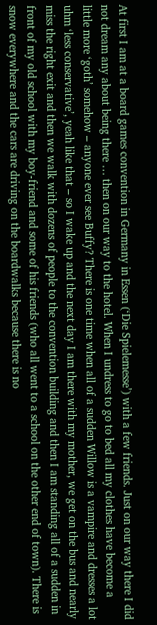At first I am at a board games convention in Germany in Essen (‘Die Spielemesse’) with a few friends. Just on our way there I did not dream any about being there … then on our way to the hotel. When I undress to go to bed all my clothes have become a little more ‘goth’ somehow – anyone ever see Buffy? There is one time when all of a sudden Willow is a vampire and dresses a lot uhm ‘less conservative’, yeah like that – so I wake up and the next day I am there with my mother, we get on the bus and nearly miss the right exit and then we walk with dozens of people to the convention building and then I am standing all of a sudden in front of my old school with my boy-friend and some of his friends (who all went to a school on the other end of town). There is snow everywhere and the cars are driving on the boardwalks because there is no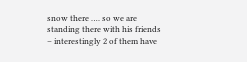snow there …. so we are standing there with his friends – interestingly 2 of them have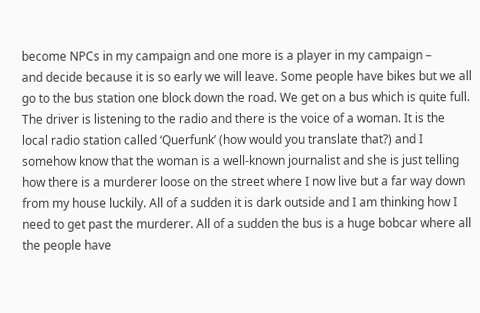become NPCs in my campaign and one more is a player in my campaign –
and decide because it is so early we will leave. Some people have bikes but we all go to the bus station one block down the road. We get on a bus which is quite full. The driver is listening to the radio and there is the voice of a woman. It is the local radio station called ‘Querfunk’ (how would you translate that?) and I somehow know that the woman is a well-known journalist and she is just telling how there is a murderer loose on the street where I now live but a far way down from my house luckily. All of a sudden it is dark outside and I am thinking how I need to get past the murderer. All of a sudden the bus is a huge bobcar where all the people have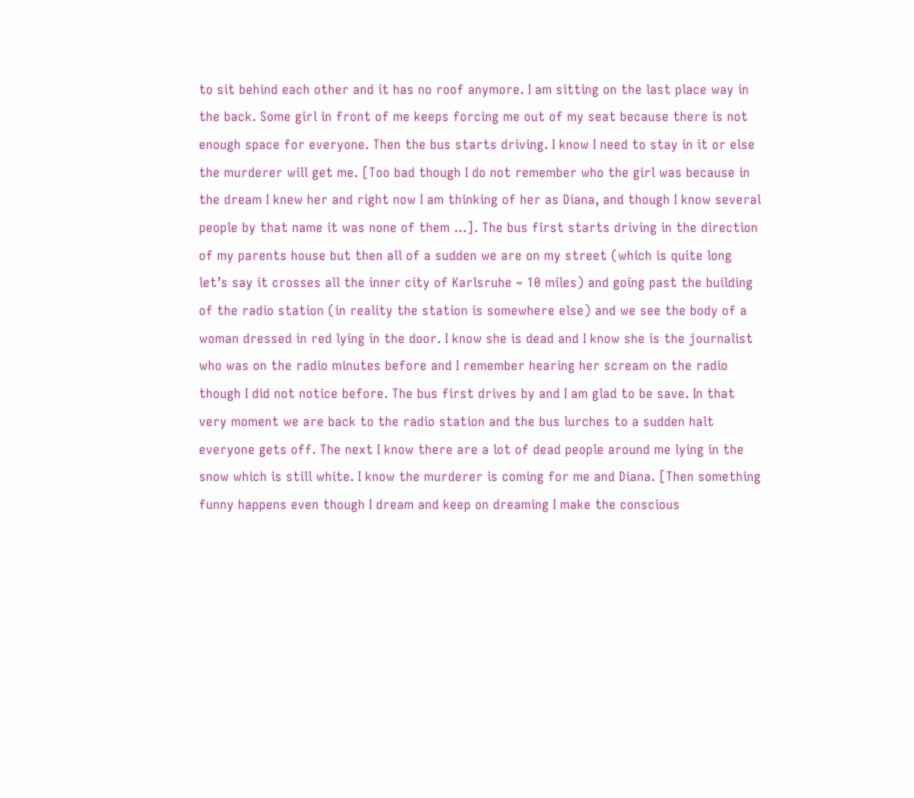to sit behind each other and it has no roof anymore. I am sitting on the last place way in the back. Some girl in front of me keeps forcing me out of my seat because there is not enough space for everyone. Then the bus starts driving. I know I need to stay in it or else the murderer will get me. [Too bad though I do not remember who the girl was because in the dream I knew her and right now I am thinking of her as Diana, and though I know several people by that name it was none of them …]. The bus first starts driving in the direction of my parents house but then all of a sudden we are on my street (which is quite long let’s say it crosses all the inner city of Karlsruhe ~ 10 miles) and going past the building of the radio station (in reality the station is somewhere else) and we see the body of a woman dressed in red lying in the door. I know she is dead and I know she is the journalist who was on the radio minutes before and I remember hearing her scream on the radio though I did not notice before. The bus first drives by and I am glad to be save. In that very moment we are back to the radio station and the bus lurches to a sudden halt everyone gets off. The next I know there are a lot of dead people around me lying in the snow which is still white. I know the murderer is coming for me and Diana. [Then something funny happens even though I dream and keep on dreaming I make the conscious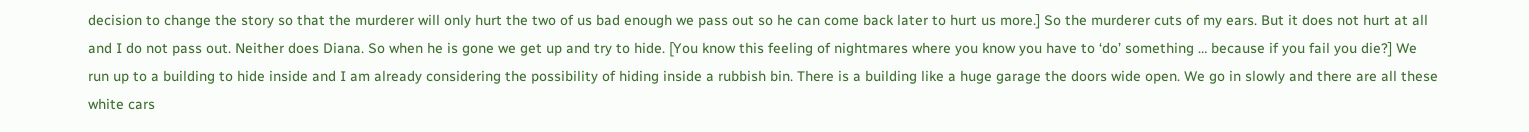decision to change the story so that the murderer will only hurt the two of us bad enough we pass out so he can come back later to hurt us more.] So the murderer cuts of my ears. But it does not hurt at all and I do not pass out. Neither does Diana. So when he is gone we get up and try to hide. [You know this feeling of nightmares where you know you have to ‘do’ something … because if you fail you die?] We run up to a building to hide inside and I am already considering the possibility of hiding inside a rubbish bin. There is a building like a huge garage the doors wide open. We go in slowly and there are all these white cars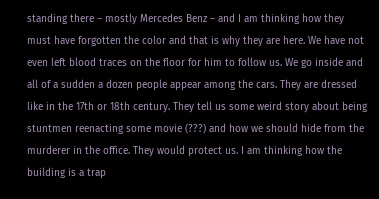standing there – mostly Mercedes Benz – and I am thinking how they must have forgotten the color and that is why they are here. We have not even left blood traces on the floor for him to follow us. We go inside and all of a sudden a dozen people appear among the cars. They are dressed like in the 17th or 18th century. They tell us some weird story about being stuntmen reenacting some movie (???) and how we should hide from the murderer in the office. They would protect us. I am thinking how the building is a trap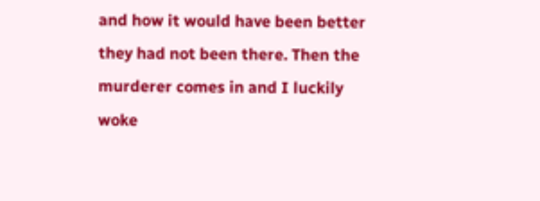and how it would have been better they had not been there. Then the murderer comes in and I luckily woke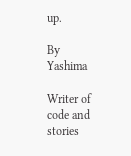up.

By Yashima

Writer of code and stories